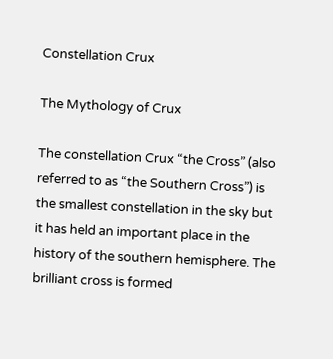Constellation Crux

The Mythology of Crux

The constellation Crux “the Cross” (also referred to as “the Southern Cross”) is the smallest constellation in the sky but it has held an important place in the history of the southern hemisphere. The brilliant cross is formed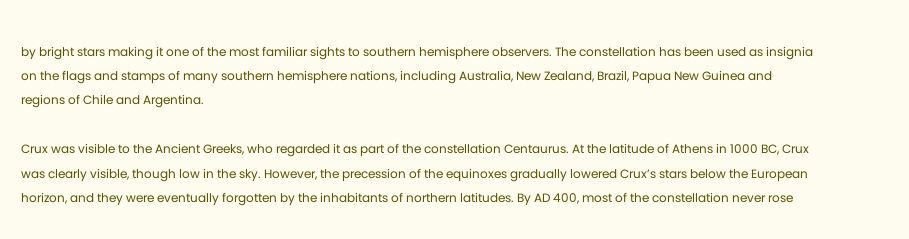by bright stars making it one of the most familiar sights to southern hemisphere observers. The constellation has been used as insignia on the flags and stamps of many southern hemisphere nations, including Australia, New Zealand, Brazil, Papua New Guinea and regions of Chile and Argentina.

Crux was visible to the Ancient Greeks, who regarded it as part of the constellation Centaurus. At the latitude of Athens in 1000 BC, Crux was clearly visible, though low in the sky. However, the precession of the equinoxes gradually lowered Crux’s stars below the European horizon, and they were eventually forgotten by the inhabitants of northern latitudes. By AD 400, most of the constellation never rose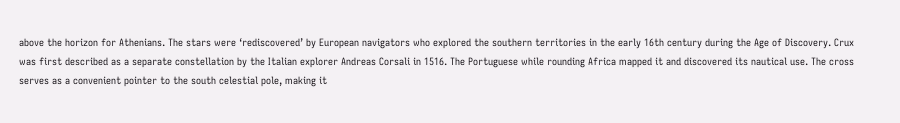above the horizon for Athenians. The stars were ‘rediscovered’ by European navigators who explored the southern territories in the early 16th century during the Age of Discovery. Crux was first described as a separate constellation by the Italian explorer Andreas Corsali in 1516. The Portuguese while rounding Africa mapped it and discovered its nautical use. The cross serves as a convenient pointer to the south celestial pole, making it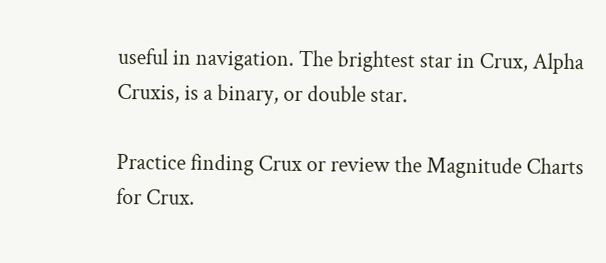useful in navigation. The brightest star in Crux, Alpha Cruxis, is a binary, or double star.

Practice finding Crux or review the Magnitude Charts for Crux.